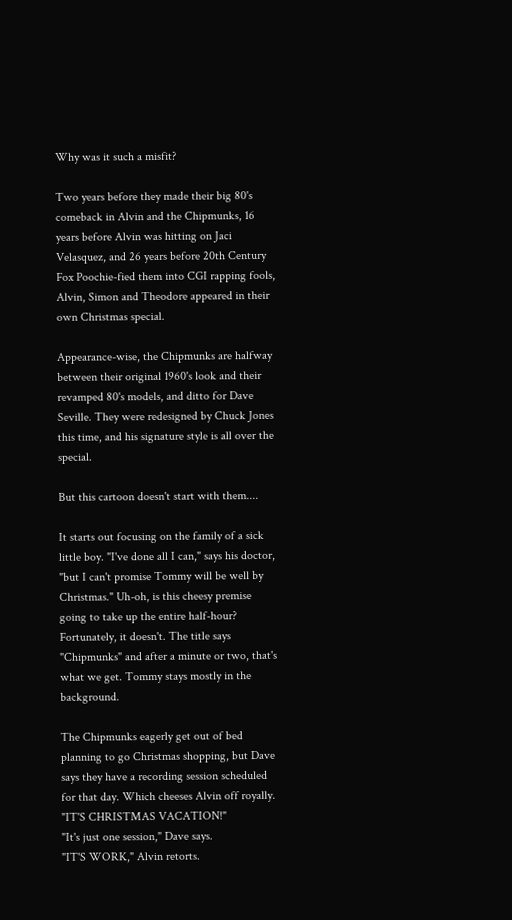Why was it such a misfit?

Two years before they made their big 80's comeback in Alvin and the Chipmunks, 16 years before Alvin was hitting on Jaci Velasquez, and 26 years before 20th Century Fox Poochie-fied them into CGI rapping fools, Alvin, Simon and Theodore appeared in their own Christmas special.

Appearance-wise, the Chipmunks are halfway between their original 1960's look and their revamped 80's models, and ditto for Dave Seville. They were redesigned by Chuck Jones this time, and his signature style is all over the special.

But this cartoon doesn't start with them....

It starts out focusing on the family of a sick little boy. "I've done all I can," says his doctor, "but I can't promise Tommy will be well by Christmas." Uh-oh, is this cheesy premise going to take up the entire half-hour? Fortunately, it doesn't. The title says "Chipmunks" and after a minute or two, that's what we get. Tommy stays mostly in the background.

The Chipmunks eagerly get out of bed planning to go Christmas shopping, but Dave says they have a recording session scheduled for that day. Which cheeses Alvin off royally. "IT'S CHRISTMAS VACATION!"
"It's just one session," Dave says.
"IT'S WORK," Alvin retorts.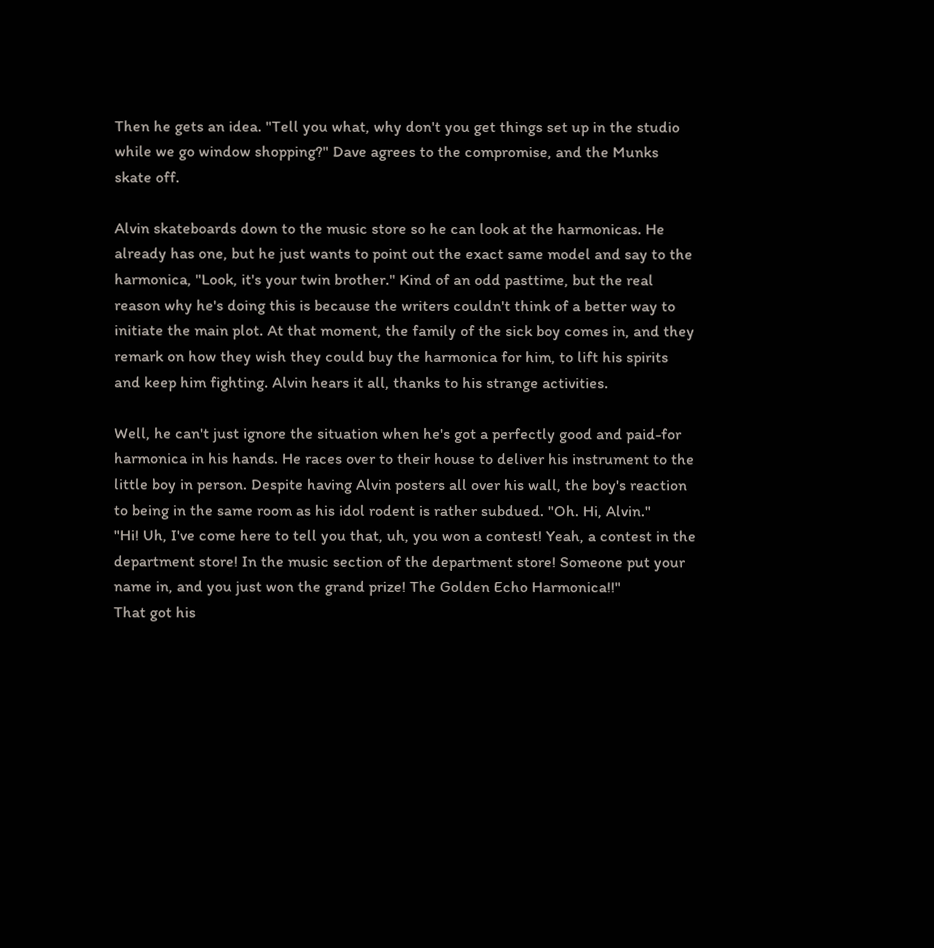Then he gets an idea. "Tell you what, why don't you get things set up in the studio while we go window shopping?" Dave agrees to the compromise, and the Munks skate off.

Alvin skateboards down to the music store so he can look at the harmonicas. He already has one, but he just wants to point out the exact same model and say to the harmonica, "Look, it's your twin brother." Kind of an odd pasttime, but the real reason why he's doing this is because the writers couldn't think of a better way to initiate the main plot. At that moment, the family of the sick boy comes in, and they remark on how they wish they could buy the harmonica for him, to lift his spirits and keep him fighting. Alvin hears it all, thanks to his strange activities.

Well, he can't just ignore the situation when he's got a perfectly good and paid-for harmonica in his hands. He races over to their house to deliver his instrument to the little boy in person. Despite having Alvin posters all over his wall, the boy's reaction to being in the same room as his idol rodent is rather subdued. "Oh. Hi, Alvin."
"Hi! Uh, I've come here to tell you that, uh, you won a contest! Yeah, a contest in the department store! In the music section of the department store! Someone put your name in, and you just won the grand prize! The Golden Echo Harmonica!!"
That got his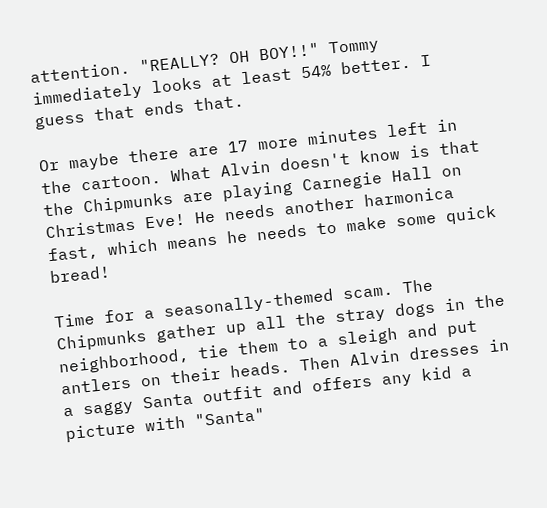attention. "REALLY? OH BOY!!" Tommy immediately looks at least 54% better. I guess that ends that.

Or maybe there are 17 more minutes left in the cartoon. What Alvin doesn't know is that the Chipmunks are playing Carnegie Hall on Christmas Eve! He needs another harmonica fast, which means he needs to make some quick bread!

Time for a seasonally-themed scam. The Chipmunks gather up all the stray dogs in the neighborhood, tie them to a sleigh and put antlers on their heads. Then Alvin dresses in a saggy Santa outfit and offers any kid a picture with "Santa"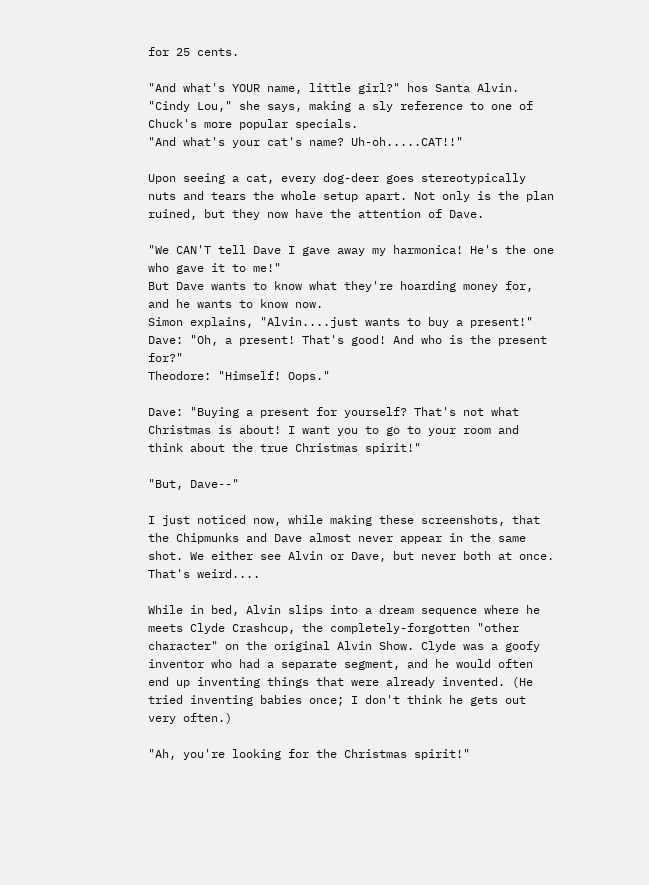for 25 cents.

"And what's YOUR name, little girl?" hos Santa Alvin.
"Cindy Lou," she says, making a sly reference to one of Chuck's more popular specials.
"And what's your cat's name? Uh-oh.....CAT!!"

Upon seeing a cat, every dog-deer goes stereotypically nuts and tears the whole setup apart. Not only is the plan ruined, but they now have the attention of Dave.

"We CAN'T tell Dave I gave away my harmonica! He's the one who gave it to me!"
But Dave wants to know what they're hoarding money for, and he wants to know now.
Simon explains, "Alvin....just wants to buy a present!"
Dave: "Oh, a present! That's good! And who is the present for?"
Theodore: "Himself! Oops."

Dave: "Buying a present for yourself? That's not what Christmas is about! I want you to go to your room and think about the true Christmas spirit!"

"But, Dave--"

I just noticed now, while making these screenshots, that the Chipmunks and Dave almost never appear in the same shot. We either see Alvin or Dave, but never both at once. That's weird....

While in bed, Alvin slips into a dream sequence where he meets Clyde Crashcup, the completely-forgotten "other character" on the original Alvin Show. Clyde was a goofy inventor who had a separate segment, and he would often end up inventing things that were already invented. (He tried inventing babies once; I don't think he gets out very often.)

"Ah, you're looking for the Christmas spirit!"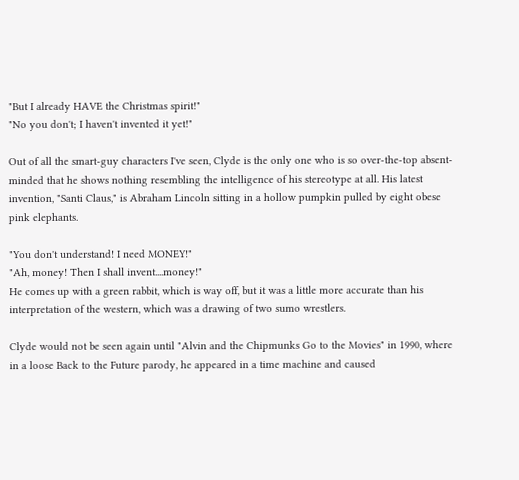"But I already HAVE the Christmas spirit!"
"No you don't; I haven't invented it yet!"

Out of all the smart-guy characters I've seen, Clyde is the only one who is so over-the-top absent-minded that he shows nothing resembling the intelligence of his stereotype at all. His latest invention, "Santi Claus," is Abraham Lincoln sitting in a hollow pumpkin pulled by eight obese pink elephants.

"You don't understand! I need MONEY!"
"Ah, money! Then I shall invent....money!"
He comes up with a green rabbit, which is way off, but it was a little more accurate than his interpretation of the western, which was a drawing of two sumo wrestlers.

Clyde would not be seen again until "Alvin and the Chipmunks Go to the Movies" in 1990, where in a loose Back to the Future parody, he appeared in a time machine and caused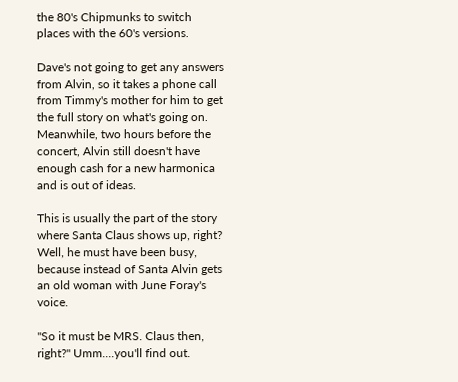the 80's Chipmunks to switch places with the 60's versions.

Dave's not going to get any answers from Alvin, so it takes a phone call from Timmy's mother for him to get the full story on what's going on. Meanwhile, two hours before the concert, Alvin still doesn't have enough cash for a new harmonica and is out of ideas.

This is usually the part of the story where Santa Claus shows up, right? Well, he must have been busy, because instead of Santa Alvin gets an old woman with June Foray's voice.

"So it must be MRS. Claus then, right?" Umm....you'll find out.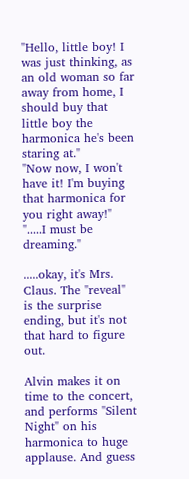"Hello, little boy! I was just thinking, as an old woman so far away from home, I should buy that little boy the harmonica he's been staring at."
"Now now, I won't have it! I'm buying that harmonica for you right away!"
".....I must be dreaming."

.....okay, it's Mrs. Claus. The "reveal" is the surprise ending, but it's not that hard to figure out.

Alvin makes it on time to the concert, and performs "Silent Night" on his harmonica to huge applause. And guess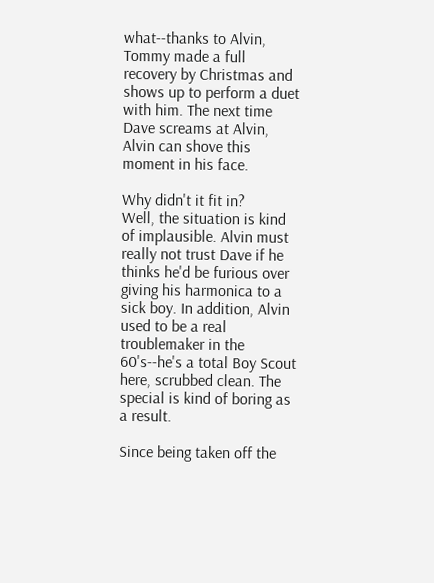what--thanks to Alvin, Tommy made a full recovery by Christmas and shows up to perform a duet with him. The next time Dave screams at Alvin, Alvin can shove this moment in his face.

Why didn't it fit in?
Well, the situation is kind of implausible. Alvin must really not trust Dave if he thinks he'd be furious over giving his harmonica to a sick boy. In addition, Alvin used to be a real troublemaker in the 60's--he's a total Boy Scout here, scrubbed clean. The special is kind of boring as a result.

Since being taken off the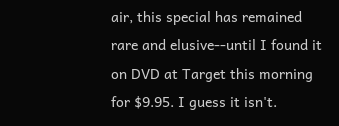air, this special has remained rare and elusive--until I found it on DVD at Target this morning for $9.95. I guess it isn't.